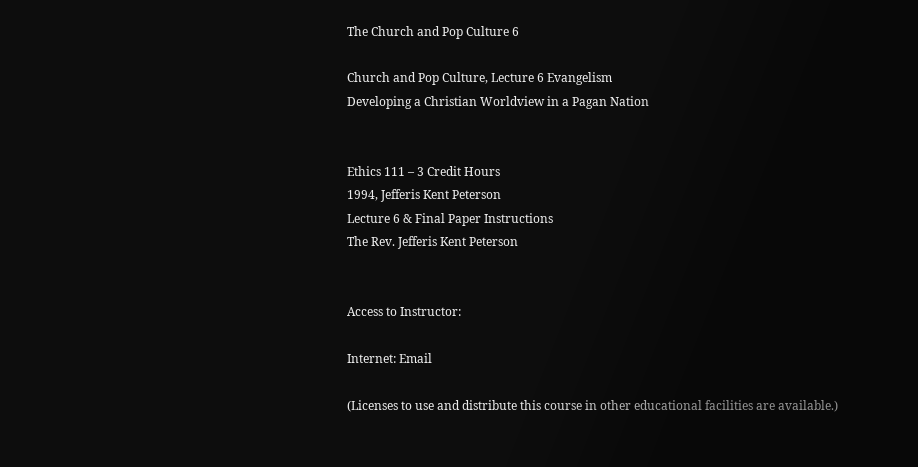The Church and Pop Culture 6

Church and Pop Culture, Lecture 6 Evangelism
Developing a Christian Worldview in a Pagan Nation


Ethics 111 – 3 Credit Hours
1994, Jefferis Kent Peterson
Lecture 6 & Final Paper Instructions
The Rev. Jefferis Kent Peterson


Access to Instructor:

Internet: Email

(Licenses to use and distribute this course in other educational facilities are available.)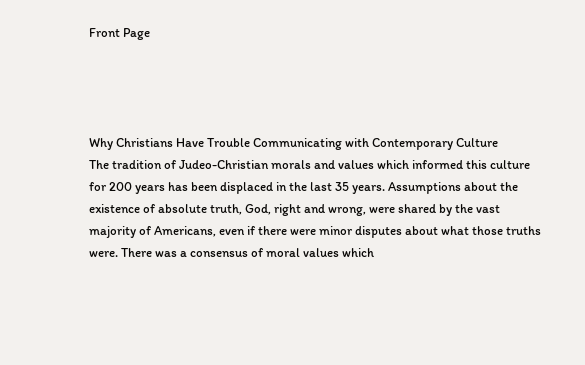Front Page




Why Christians Have Trouble Communicating with Contemporary Culture
The tradition of Judeo-Christian morals and values which informed this culture for 200 years has been displaced in the last 35 years. Assumptions about the existence of absolute truth, God, right and wrong, were shared by the vast majority of Americans, even if there were minor disputes about what those truths were. There was a consensus of moral values which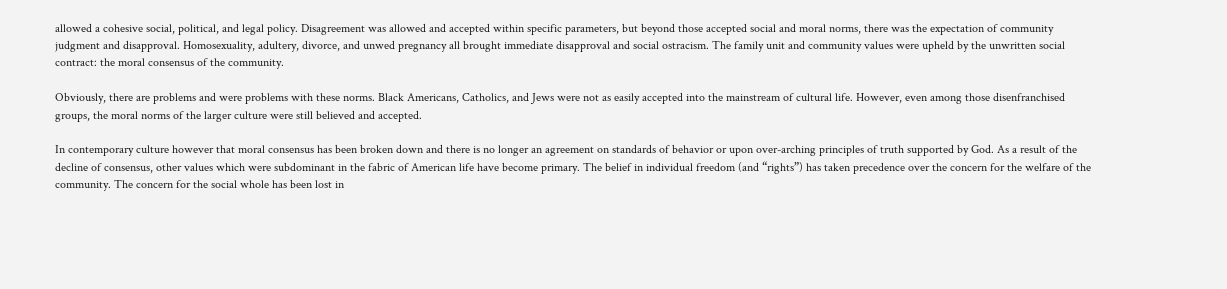allowed a cohesive social, political, and legal policy. Disagreement was allowed and accepted within specific parameters, but beyond those accepted social and moral norms, there was the expectation of community judgment and disapproval. Homosexuality, adultery, divorce, and unwed pregnancy all brought immediate disapproval and social ostracism. The family unit and community values were upheld by the unwritten social contract: the moral consensus of the community.

Obviously, there are problems and were problems with these norms. Black Americans, Catholics, and Jews were not as easily accepted into the mainstream of cultural life. However, even among those disenfranchised groups, the moral norms of the larger culture were still believed and accepted.

In contemporary culture however that moral consensus has been broken down and there is no longer an agreement on standards of behavior or upon over-arching principles of truth supported by God. As a result of the decline of consensus, other values which were subdominant in the fabric of American life have become primary. The belief in individual freedom (and “rights”) has taken precedence over the concern for the welfare of the community. The concern for the social whole has been lost in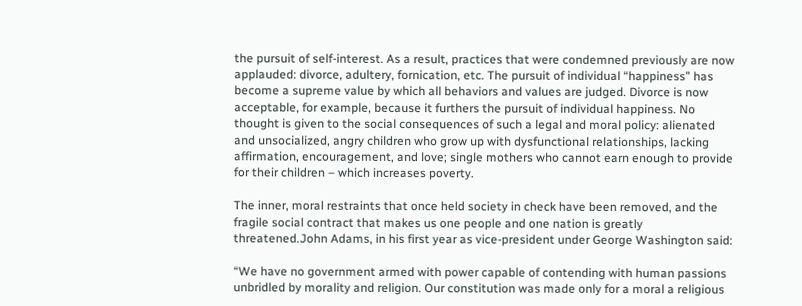the pursuit of self-interest. As a result, practices that were condemned previously are now applauded: divorce, adultery, fornication, etc. The pursuit of individual “happiness” has become a supreme value by which all behaviors and values are judged. Divorce is now acceptable, for example, because it furthers the pursuit of individual happiness. No thought is given to the social consequences of such a legal and moral policy: alienated and unsocialized, angry children who grow up with dysfunctional relationships, lacking affirmation, encouragement, and love; single mothers who cannot earn enough to provide for their children – which increases poverty.

The inner, moral restraints that once held society in check have been removed, and the fragile social contract that makes us one people and one nation is greatly threatened.John Adams, in his first year as vice-president under George Washington said:

“We have no government armed with power capable of contending with human passions unbridled by morality and religion. Our constitution was made only for a moral a religious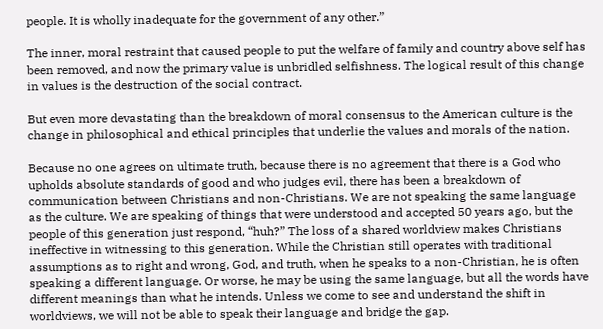people. It is wholly inadequate for the government of any other.”

The inner, moral restraint that caused people to put the welfare of family and country above self has been removed, and now the primary value is unbridled selfishness. The logical result of this change in values is the destruction of the social contract.

But even more devastating than the breakdown of moral consensus to the American culture is the change in philosophical and ethical principles that underlie the values and morals of the nation.

Because no one agrees on ultimate truth, because there is no agreement that there is a God who upholds absolute standards of good and who judges evil, there has been a breakdown of communication between Christians and non-Christians. We are not speaking the same language as the culture. We are speaking of things that were understood and accepted 50 years ago, but the people of this generation just respond, “huh?” The loss of a shared worldview makes Christians ineffective in witnessing to this generation. While the Christian still operates with traditional assumptions as to right and wrong, God, and truth, when he speaks to a non-Christian, he is often speaking a different language. Or worse, he may be using the same language, but all the words have different meanings than what he intends. Unless we come to see and understand the shift in worldviews, we will not be able to speak their language and bridge the gap.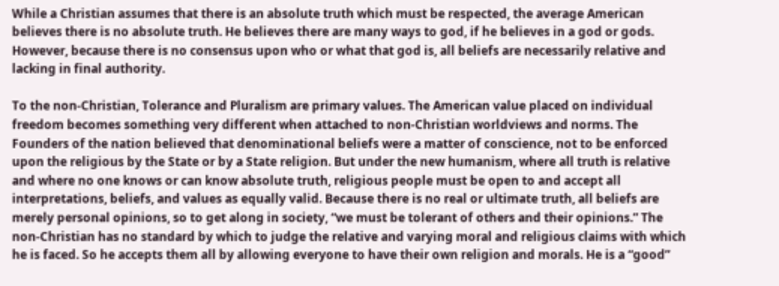While a Christian assumes that there is an absolute truth which must be respected, the average American believes there is no absolute truth. He believes there are many ways to god, if he believes in a god or gods. However, because there is no consensus upon who or what that god is, all beliefs are necessarily relative and lacking in final authority.

To the non-Christian, Tolerance and Pluralism are primary values. The American value placed on individual freedom becomes something very different when attached to non-Christian worldviews and norms. The Founders of the nation believed that denominational beliefs were a matter of conscience, not to be enforced upon the religious by the State or by a State religion. But under the new humanism, where all truth is relative and where no one knows or can know absolute truth, religious people must be open to and accept all interpretations, beliefs, and values as equally valid. Because there is no real or ultimate truth, all beliefs are merely personal opinions, so to get along in society, “we must be tolerant of others and their opinions.” The non-Christian has no standard by which to judge the relative and varying moral and religious claims with which he is faced. So he accepts them all by allowing everyone to have their own religion and morals. He is a “good”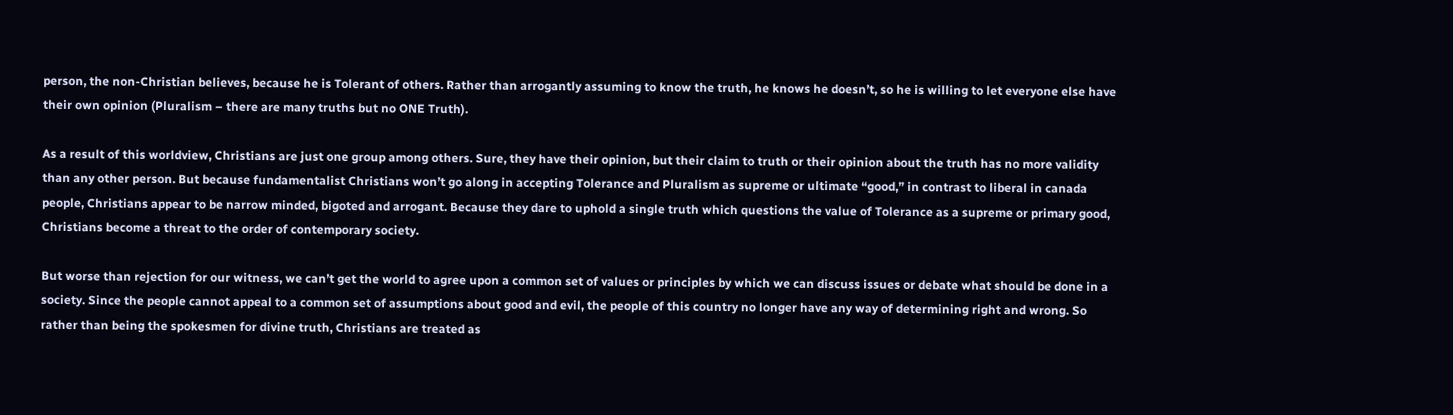person, the non-Christian believes, because he is Tolerant of others. Rather than arrogantly assuming to know the truth, he knows he doesn’t, so he is willing to let everyone else have their own opinion (Pluralism – there are many truths but no ONE Truth).

As a result of this worldview, Christians are just one group among others. Sure, they have their opinion, but their claim to truth or their opinion about the truth has no more validity than any other person. But because fundamentalist Christians won’t go along in accepting Tolerance and Pluralism as supreme or ultimate “good,” in contrast to liberal in canada people, Christians appear to be narrow minded, bigoted and arrogant. Because they dare to uphold a single truth which questions the value of Tolerance as a supreme or primary good, Christians become a threat to the order of contemporary society.

But worse than rejection for our witness, we can’t get the world to agree upon a common set of values or principles by which we can discuss issues or debate what should be done in a society. Since the people cannot appeal to a common set of assumptions about good and evil, the people of this country no longer have any way of determining right and wrong. So rather than being the spokesmen for divine truth, Christians are treated as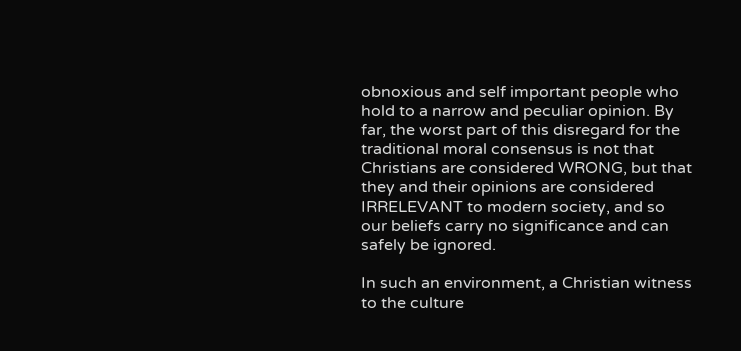obnoxious and self important people who hold to a narrow and peculiar opinion. By far, the worst part of this disregard for the traditional moral consensus is not that Christians are considered WRONG, but that they and their opinions are considered IRRELEVANT to modern society, and so our beliefs carry no significance and can safely be ignored.

In such an environment, a Christian witness to the culture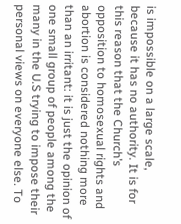is impossible on a large scale, because it has no authority. It is for this reason that the Church’s opposition to homosexual rights and abortion is considered nothing more than an irritant: it is just the opinion of one small group of people among the many in the U.S trying to impose their personal views on everyone else. To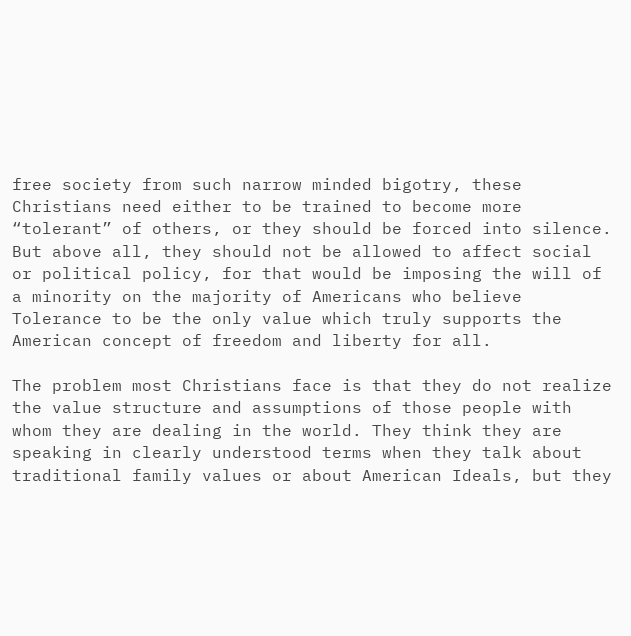free society from such narrow minded bigotry, these Christians need either to be trained to become more “tolerant” of others, or they should be forced into silence. But above all, they should not be allowed to affect social or political policy, for that would be imposing the will of a minority on the majority of Americans who believe Tolerance to be the only value which truly supports the American concept of freedom and liberty for all.

The problem most Christians face is that they do not realize the value structure and assumptions of those people with whom they are dealing in the world. They think they are speaking in clearly understood terms when they talk about traditional family values or about American Ideals, but they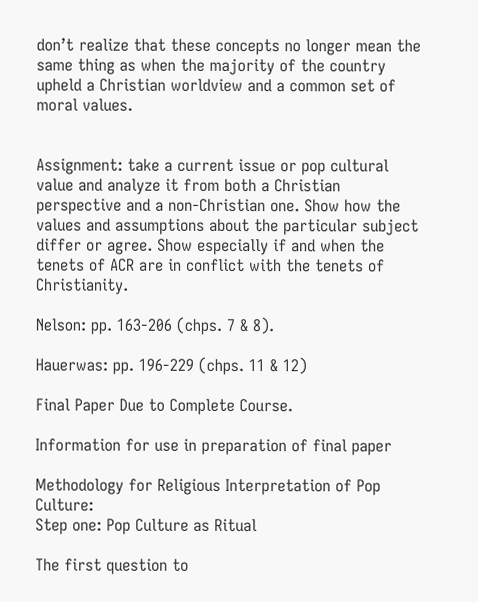don’t realize that these concepts no longer mean the same thing as when the majority of the country upheld a Christian worldview and a common set of moral values.


Assignment: take a current issue or pop cultural value and analyze it from both a Christian perspective and a non-Christian one. Show how the values and assumptions about the particular subject differ or agree. Show especially if and when the tenets of ACR are in conflict with the tenets of Christianity.

Nelson: pp. 163-206 (chps. 7 & 8).

Hauerwas: pp. 196-229 (chps. 11 & 12)

Final Paper Due to Complete Course.

Information for use in preparation of final paper

Methodology for Religious Interpretation of Pop Culture:
Step one: Pop Culture as Ritual

The first question to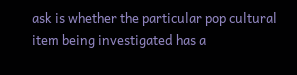ask is whether the particular pop cultural item being investigated has a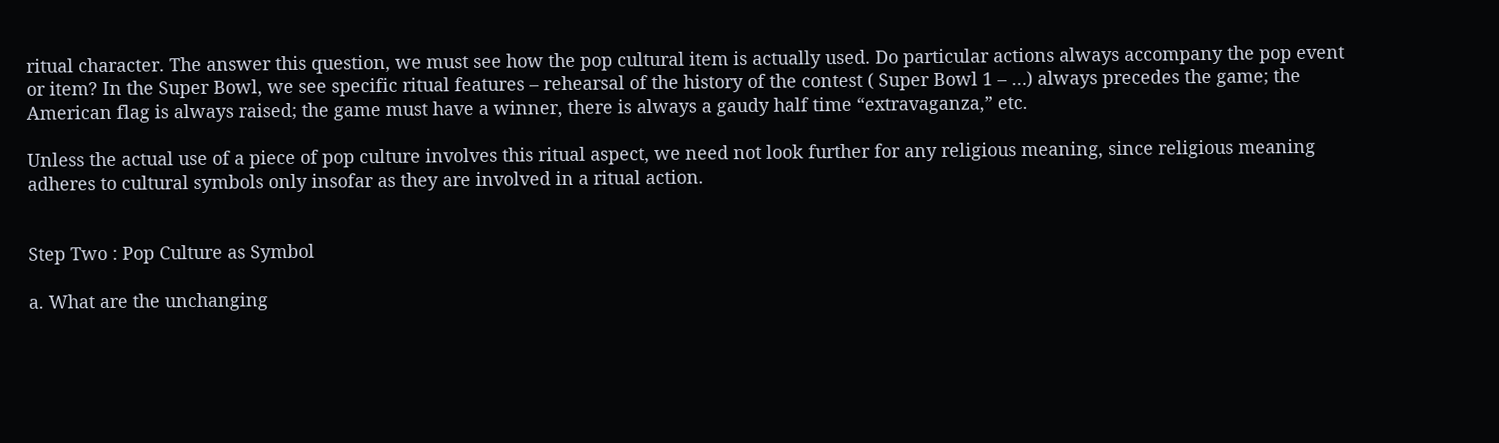ritual character. The answer this question, we must see how the pop cultural item is actually used. Do particular actions always accompany the pop event or item? In the Super Bowl, we see specific ritual features – rehearsal of the history of the contest ( Super Bowl 1 – …) always precedes the game; the American flag is always raised; the game must have a winner, there is always a gaudy half time “extravaganza,” etc.

Unless the actual use of a piece of pop culture involves this ritual aspect, we need not look further for any religious meaning, since religious meaning adheres to cultural symbols only insofar as they are involved in a ritual action.


Step Two : Pop Culture as Symbol

a. What are the unchanging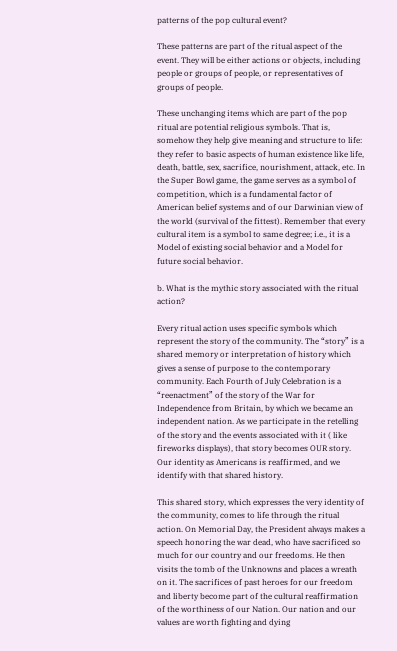patterns of the pop cultural event?

These patterns are part of the ritual aspect of the event. They will be either actions or objects, including people or groups of people, or representatives of groups of people.

These unchanging items which are part of the pop ritual are potential religious symbols. That is, somehow they help give meaning and structure to life: they refer to basic aspects of human existence like life, death, battle, sex, sacrifice, nourishment, attack, etc. In the Super Bowl game, the game serves as a symbol of competition, which is a fundamental factor of American belief systems and of our Darwinian view of the world (survival of the fittest). Remember that every cultural item is a symbol to same degree; i.e., it is a Model of existing social behavior and a Model for future social behavior.

b. What is the mythic story associated with the ritual action?

Every ritual action uses specific symbols which represent the story of the community. The “story” is a shared memory or interpretation of history which gives a sense of purpose to the contemporary community. Each Fourth of July Celebration is a “reenactment” of the story of the War for Independence from Britain, by which we became an independent nation. As we participate in the retelling of the story and the events associated with it ( like fireworks displays), that story becomes OUR story. Our identity as Americans is reaffirmed, and we identify with that shared history.

This shared story, which expresses the very identity of the community, comes to life through the ritual action. On Memorial Day, the President always makes a speech honoring the war dead, who have sacrificed so much for our country and our freedoms. He then visits the tomb of the Unknowns and places a wreath on it. The sacrifices of past heroes for our freedom and liberty become part of the cultural reaffirmation of the worthiness of our Nation. Our nation and our values are worth fighting and dying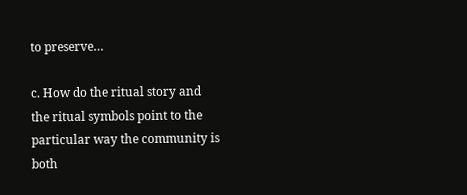to preserve…

c. How do the ritual story and the ritual symbols point to the particular way the community is both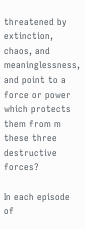threatened by extinction, chaos, and meaninglessness, and point to a force or power which protects them from m these three destructive forces?

In each episode of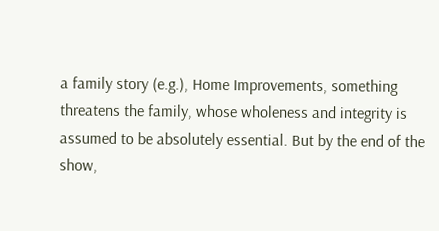a family story (e.g.), Home Improvements, something threatens the family, whose wholeness and integrity is assumed to be absolutely essential. But by the end of the show,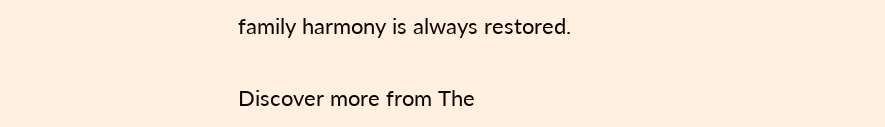family harmony is always restored.


Discover more from The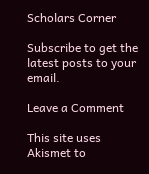Scholars Corner

Subscribe to get the latest posts to your email.

Leave a Comment

This site uses Akismet to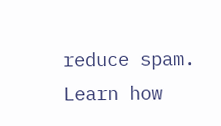reduce spam. Learn how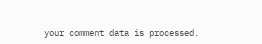your comment data is processed.